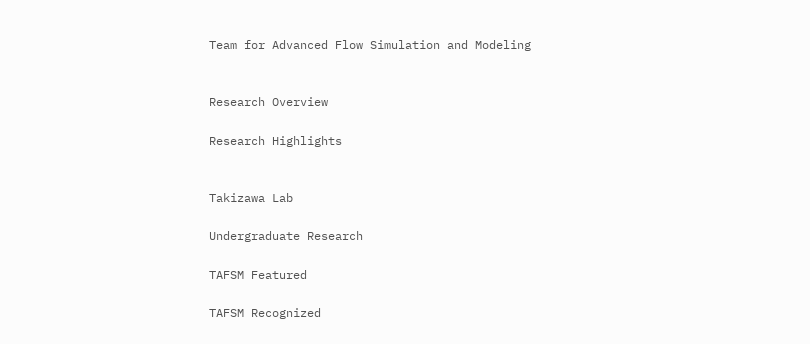Team for Advanced Flow Simulation and Modeling


Research Overview

Research Highlights


Takizawa Lab

Undergraduate Research

TAFSM Featured

TAFSM Recognized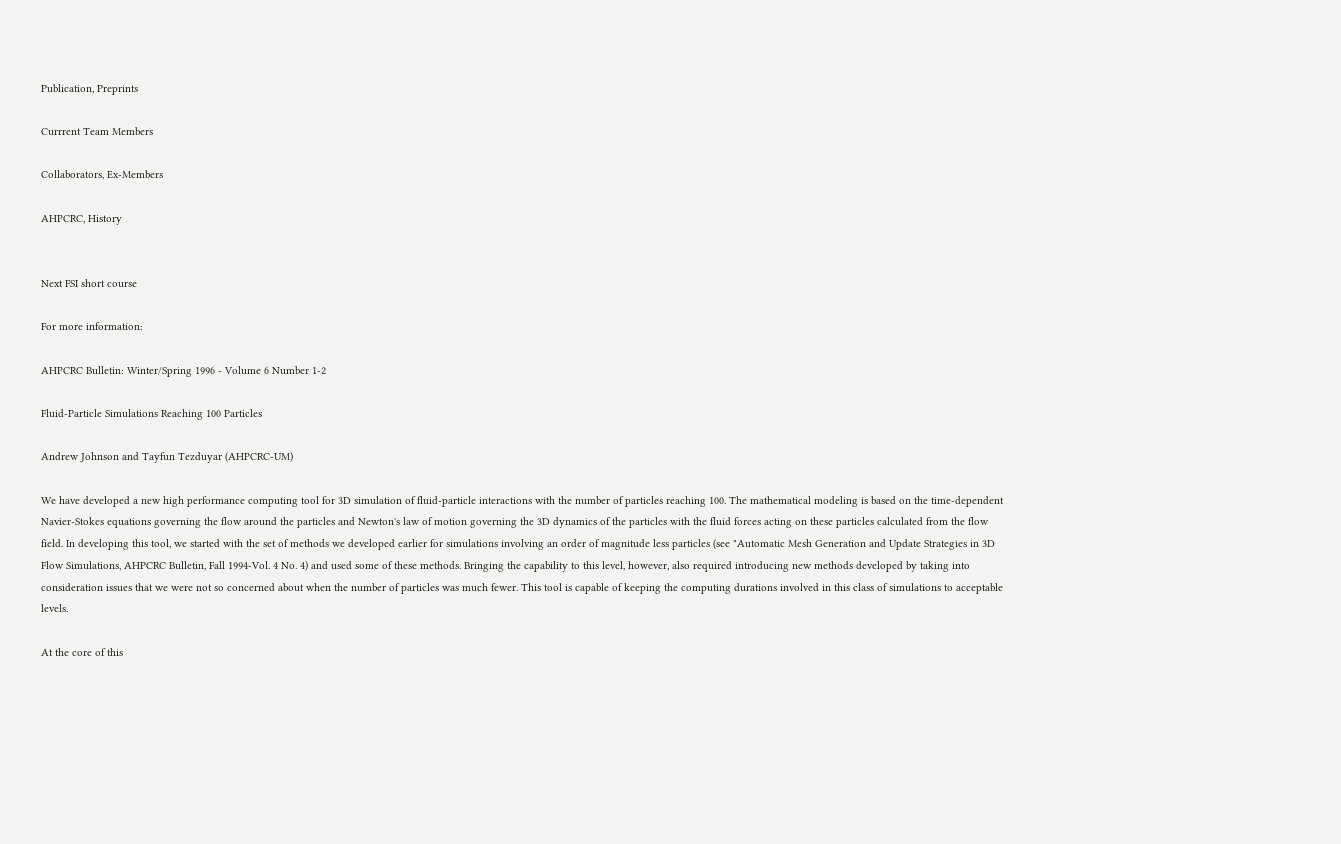Publication, Preprints

Currrent Team Members

Collaborators, Ex-Members

AHPCRC, History


Next FSI short course

For more information:

AHPCRC Bulletin: Winter/Spring 1996 - Volume 6 Number 1-2

Fluid-Particle Simulations Reaching 100 Particles

Andrew Johnson and Tayfun Tezduyar (AHPCRC-UM)

We have developed a new high performance computing tool for 3D simulation of fluid-particle interactions with the number of particles reaching 100. The mathematical modeling is based on the time-dependent Navier-Stokes equations governing the flow around the particles and Newton's law of motion governing the 3D dynamics of the particles with the fluid forces acting on these particles calculated from the flow field. In developing this tool, we started with the set of methods we developed earlier for simulations involving an order of magnitude less particles (see "Automatic Mesh Generation and Update Strategies in 3D Flow Simulations, AHPCRC Bulletin, Fall 1994-Vol. 4 No. 4) and used some of these methods. Bringing the capability to this level, however, also required introducing new methods developed by taking into consideration issues that we were not so concerned about when the number of particles was much fewer. This tool is capable of keeping the computing durations involved in this class of simulations to acceptable levels.

At the core of this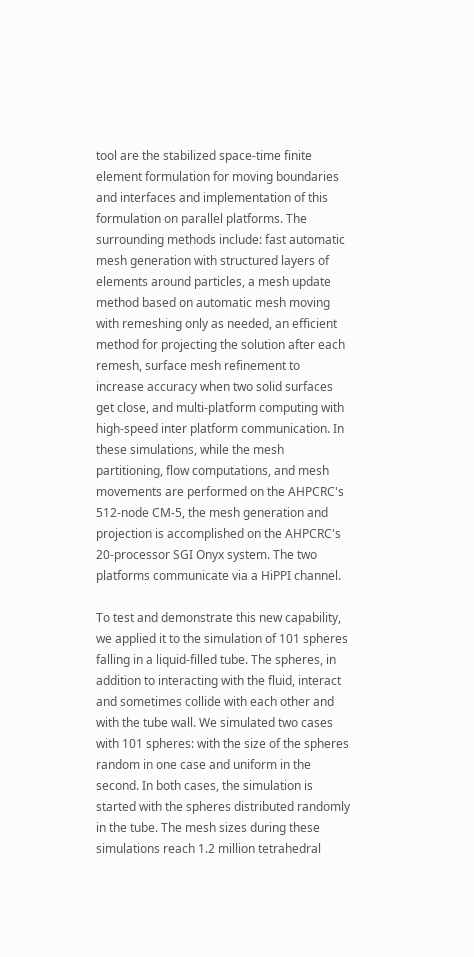tool are the stabilized space-time finite element formulation for moving boundaries and interfaces and implementation of this formulation on parallel platforms. The surrounding methods include: fast automatic mesh generation with structured layers of elements around particles, a mesh update method based on automatic mesh moving with remeshing only as needed, an efficient method for projecting the solution after each remesh, surface mesh refinement to increase accuracy when two solid surfaces get close, and multi-platform computing with high-speed inter platform communication. In these simulations, while the mesh partitioning, flow computations, and mesh movements are performed on the AHPCRC's 512-node CM-5, the mesh generation and projection is accomplished on the AHPCRC's 20-processor SGI Onyx system. The two platforms communicate via a HiPPI channel.

To test and demonstrate this new capability, we applied it to the simulation of 101 spheres falling in a liquid-filled tube. The spheres, in addition to interacting with the fluid, interact and sometimes collide with each other and with the tube wall. We simulated two cases with 101 spheres: with the size of the spheres random in one case and uniform in the second. In both cases, the simulation is started with the spheres distributed randomly in the tube. The mesh sizes during these simulations reach 1.2 million tetrahedral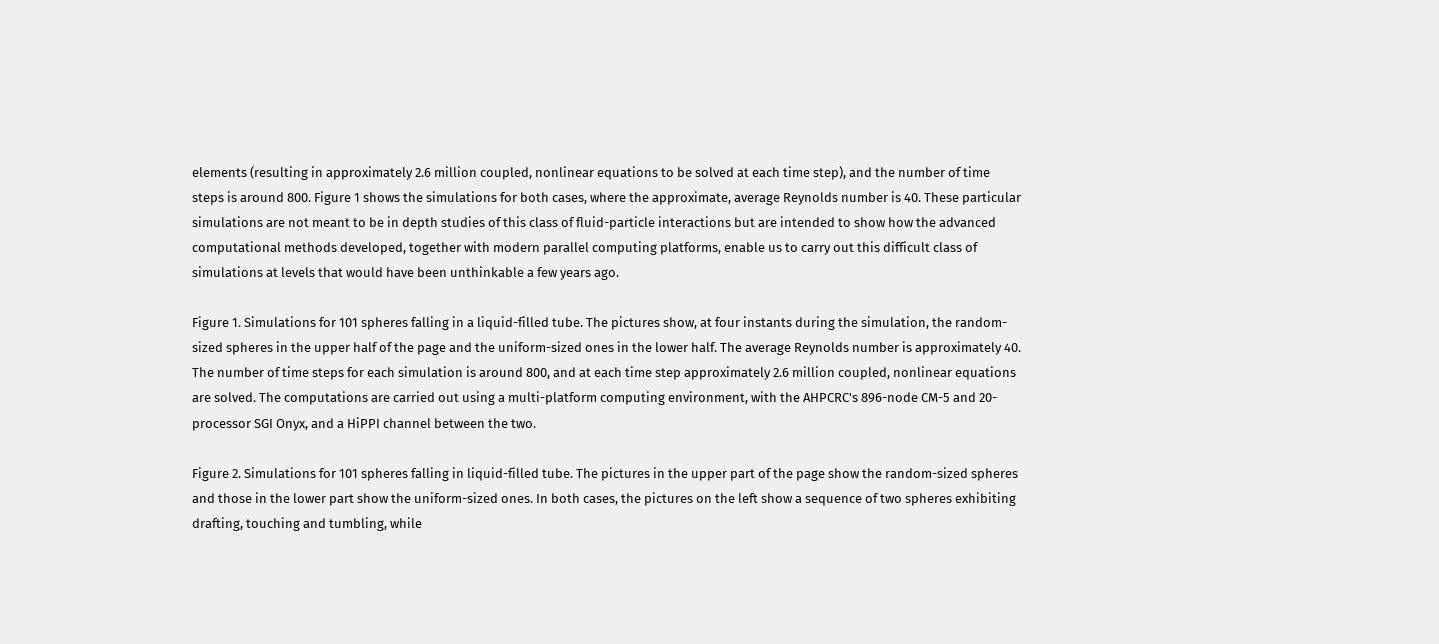elements (resulting in approximately 2.6 million coupled, nonlinear equations to be solved at each time step), and the number of time steps is around 800. Figure 1 shows the simulations for both cases, where the approximate, average Reynolds number is 40. These particular simulations are not meant to be in depth studies of this class of fluid-particle interactions but are intended to show how the advanced computational methods developed, together with modern parallel computing platforms, enable us to carry out this difficult class of simulations at levels that would have been unthinkable a few years ago.

Figure 1. Simulations for 101 spheres falling in a liquid-filled tube. The pictures show, at four instants during the simulation, the random-sized spheres in the upper half of the page and the uniform-sized ones in the lower half. The average Reynolds number is approximately 40. The number of time steps for each simulation is around 800, and at each time step approximately 2.6 million coupled, nonlinear equations are solved. The computations are carried out using a multi-platform computing environment, with the AHPCRC's 896-node CM-5 and 20-processor SGI Onyx, and a HiPPI channel between the two.

Figure 2. Simulations for 101 spheres falling in liquid-filled tube. The pictures in the upper part of the page show the random-sized spheres and those in the lower part show the uniform-sized ones. In both cases, the pictures on the left show a sequence of two spheres exhibiting drafting, touching and tumbling, while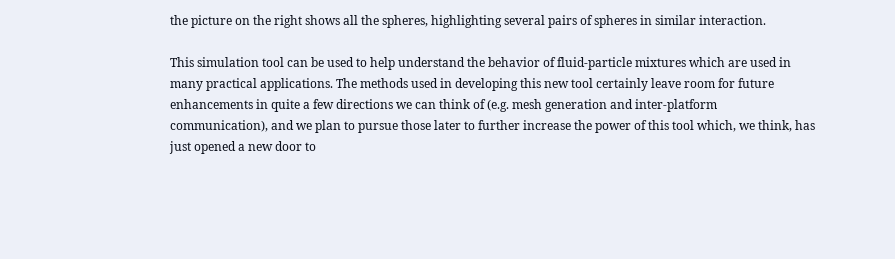the picture on the right shows all the spheres, highlighting several pairs of spheres in similar interaction.

This simulation tool can be used to help understand the behavior of fluid-particle mixtures which are used in many practical applications. The methods used in developing this new tool certainly leave room for future enhancements in quite a few directions we can think of (e.g. mesh generation and inter-platform communication), and we plan to pursue those later to further increase the power of this tool which, we think, has just opened a new door to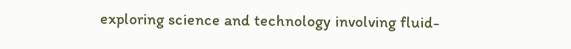exploring science and technology involving fluid-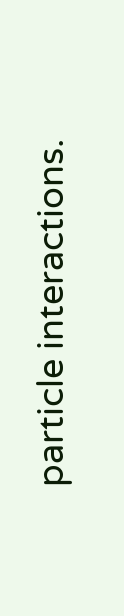particle interactions.